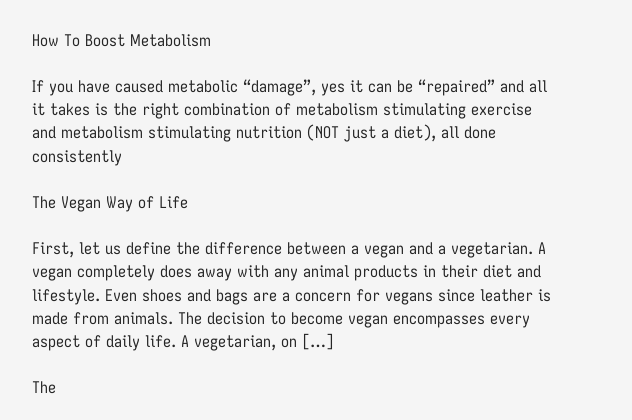How To Boost Metabolism

If you have caused metabolic “damage”, yes it can be “repaired” and all it takes is the right combination of metabolism stimulating exercise and metabolism stimulating nutrition (NOT just a diet), all done consistently

The Vegan Way of Life

First, let us define the difference between a vegan and a vegetarian. A vegan completely does away with any animal products in their diet and lifestyle. Even shoes and bags are a concern for vegans since leather is made from animals. The decision to become vegan encompasses every aspect of daily life. A vegetarian, on […]

The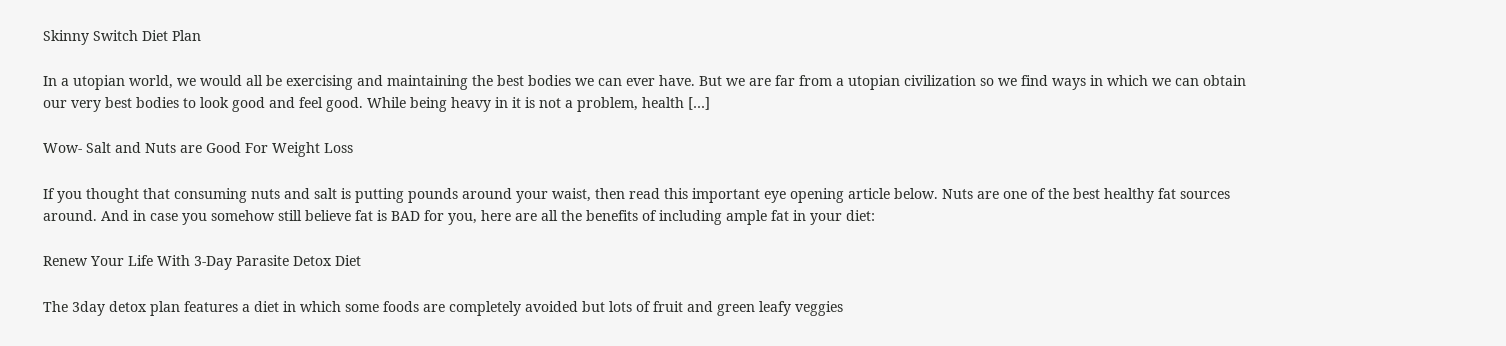Skinny Switch Diet Plan

In a utopian world, we would all be exercising and maintaining the best bodies we can ever have. But we are far from a utopian civilization so we find ways in which we can obtain our very best bodies to look good and feel good. While being heavy in it is not a problem, health […]

Wow- Salt and Nuts are Good For Weight Loss

If you thought that consuming nuts and salt is putting pounds around your waist, then read this important eye opening article below. Nuts are one of the best healthy fat sources around. And in case you somehow still believe fat is BAD for you, here are all the benefits of including ample fat in your diet:

Renew Your Life With 3-Day Parasite Detox Diet

The 3day detox plan features a diet in which some foods are completely avoided but lots of fruit and green leafy veggies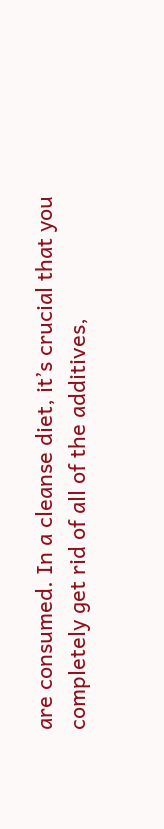are consumed. In a cleanse diet, it’s crucial that you completely get rid of all of the additives,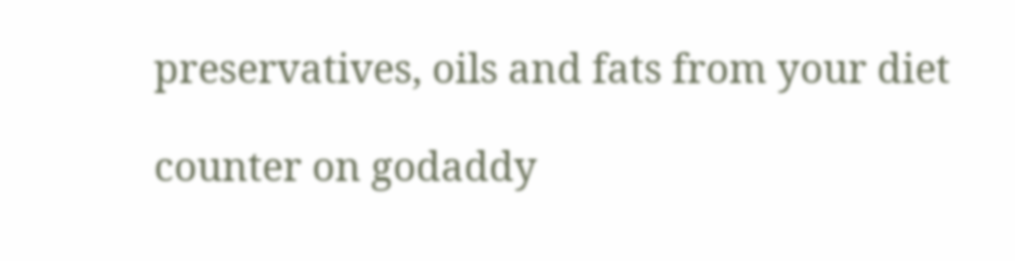preservatives, oils and fats from your diet

counter on godaddy